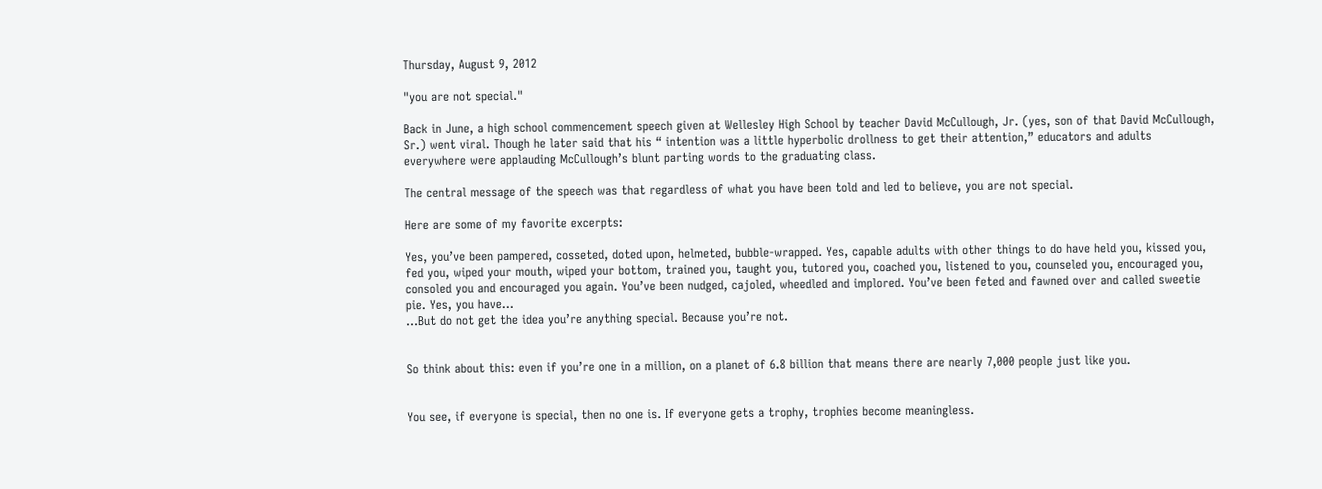Thursday, August 9, 2012

"you are not special."

Back in June, a high school commencement speech given at Wellesley High School by teacher David McCullough, Jr. (yes, son of that David McCullough, Sr.) went viral. Though he later said that his “ intention was a little hyperbolic drollness to get their attention,” educators and adults everywhere were applauding McCullough’s blunt parting words to the graduating class.

The central message of the speech was that regardless of what you have been told and led to believe, you are not special.

Here are some of my favorite excerpts:

Yes, you’ve been pampered, cosseted, doted upon, helmeted, bubble-wrapped. Yes, capable adults with other things to do have held you, kissed you, fed you, wiped your mouth, wiped your bottom, trained you, taught you, tutored you, coached you, listened to you, counseled you, encouraged you, consoled you and encouraged you again. You’ve been nudged, cajoled, wheedled and implored. You’ve been feted and fawned over and called sweetie pie. Yes, you have…
…But do not get the idea you’re anything special. Because you’re not.


So think about this: even if you’re one in a million, on a planet of 6.8 billion that means there are nearly 7,000 people just like you.


You see, if everyone is special, then no one is. If everyone gets a trophy, trophies become meaningless.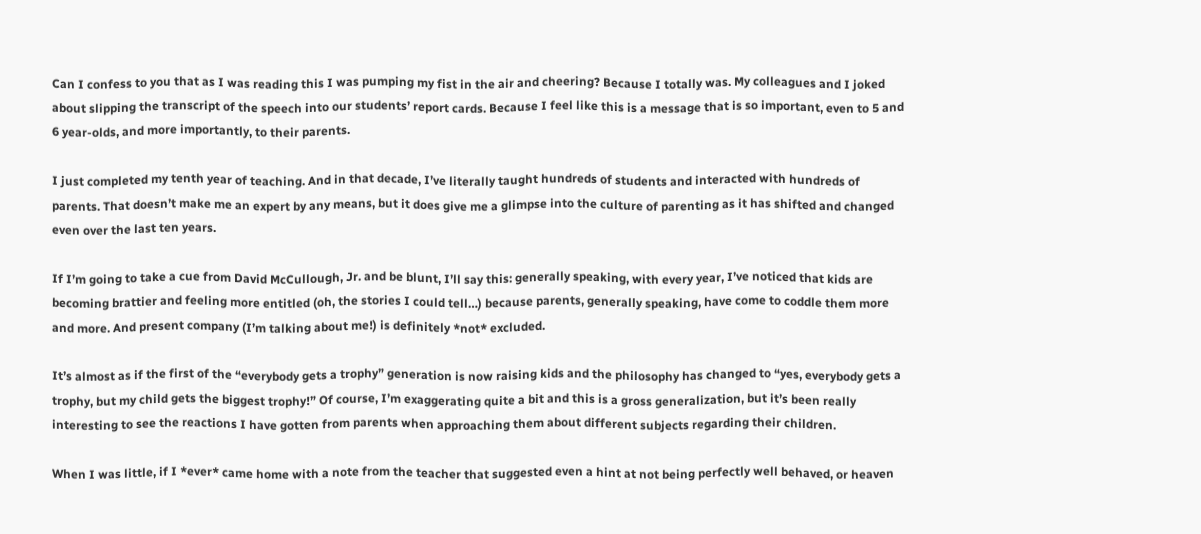Can I confess to you that as I was reading this I was pumping my fist in the air and cheering? Because I totally was. My colleagues and I joked about slipping the transcript of the speech into our students’ report cards. Because I feel like this is a message that is so important, even to 5 and 6 year-olds, and more importantly, to their parents.

I just completed my tenth year of teaching. And in that decade, I’ve literally taught hundreds of students and interacted with hundreds of parents. That doesn’t make me an expert by any means, but it does give me a glimpse into the culture of parenting as it has shifted and changed even over the last ten years.

If I’m going to take a cue from David McCullough, Jr. and be blunt, I’ll say this: generally speaking, with every year, I’ve noticed that kids are becoming brattier and feeling more entitled (oh, the stories I could tell…) because parents, generally speaking, have come to coddle them more and more. And present company (I’m talking about me!) is definitely *not* excluded.

It’s almost as if the first of the “everybody gets a trophy” generation is now raising kids and the philosophy has changed to “yes, everybody gets a trophy, but my child gets the biggest trophy!” Of course, I’m exaggerating quite a bit and this is a gross generalization, but it’s been really interesting to see the reactions I have gotten from parents when approaching them about different subjects regarding their children.

When I was little, if I *ever* came home with a note from the teacher that suggested even a hint at not being perfectly well behaved, or heaven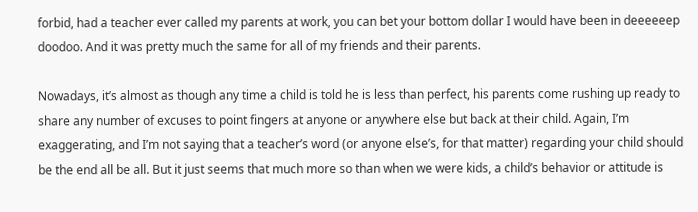forbid, had a teacher ever called my parents at work, you can bet your bottom dollar I would have been in deeeeeep doodoo. And it was pretty much the same for all of my friends and their parents.

Nowadays, it’s almost as though any time a child is told he is less than perfect, his parents come rushing up ready to share any number of excuses to point fingers at anyone or anywhere else but back at their child. Again, I’m exaggerating, and I’m not saying that a teacher’s word (or anyone else’s, for that matter) regarding your child should be the end all be all. But it just seems that much more so than when we were kids, a child’s behavior or attitude is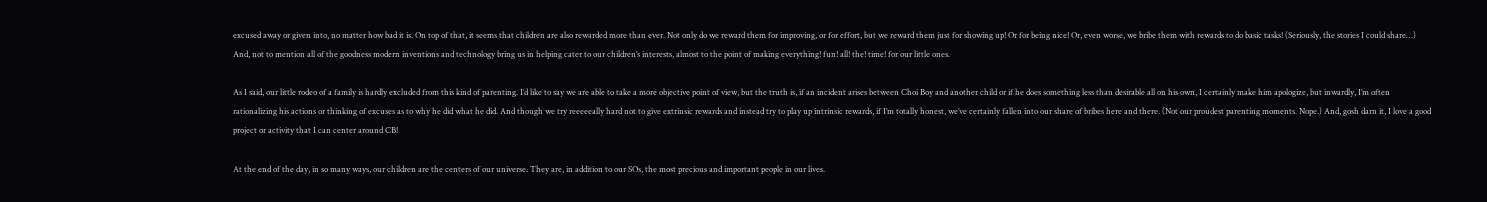excused away or given into, no matter how bad it is. On top of that, it seems that children are also rewarded more than ever. Not only do we reward them for improving, or for effort, but we reward them just for showing up! Or for being nice! Or, even worse, we bribe them with rewards to do basic tasks! (Seriously, the stories I could share…) And, not to mention all of the goodness modern inventions and technology bring us in helping cater to our children’s interests, almost to the point of making everything! fun! all! the! time! for our little ones.

As I said, our little rodeo of a family is hardly excluded from this kind of parenting. I’d like to say we are able to take a more objective point of view, but the truth is, if an incident arises between Choi Boy and another child or if he does something less than desirable all on his own, I certainly make him apologize, but inwardly, I’m often rationalizing his actions or thinking of excuses as to why he did what he did. And though we try reeeeeally hard not to give extrinsic rewards and instead try to play up intrinsic rewards, if I’m totally honest, we’ve certainly fallen into our share of bribes here and there. (Not our proudest parenting moments. Nope.) And, gosh darn it, I love a good project or activity that I can center around CB!

At the end of the day, in so many ways, our children are the centers of our universe. They are, in addition to our SOs, the most precious and important people in our lives.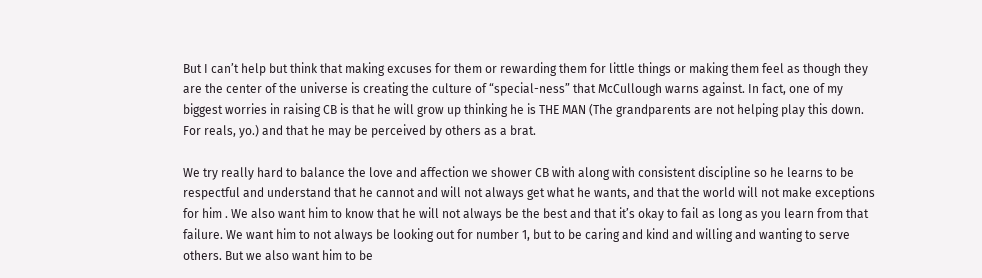But I can’t help but think that making excuses for them or rewarding them for little things or making them feel as though they are the center of the universe is creating the culture of “special-ness” that McCullough warns against. In fact, one of my biggest worries in raising CB is that he will grow up thinking he is THE MAN (The grandparents are not helping play this down. For reals, yo.) and that he may be perceived by others as a brat.

We try really hard to balance the love and affection we shower CB with along with consistent discipline so he learns to be respectful and understand that he cannot and will not always get what he wants, and that the world will not make exceptions for him . We also want him to know that he will not always be the best and that it’s okay to fail as long as you learn from that failure. We want him to not always be looking out for number 1, but to be caring and kind and willing and wanting to serve others. But we also want him to be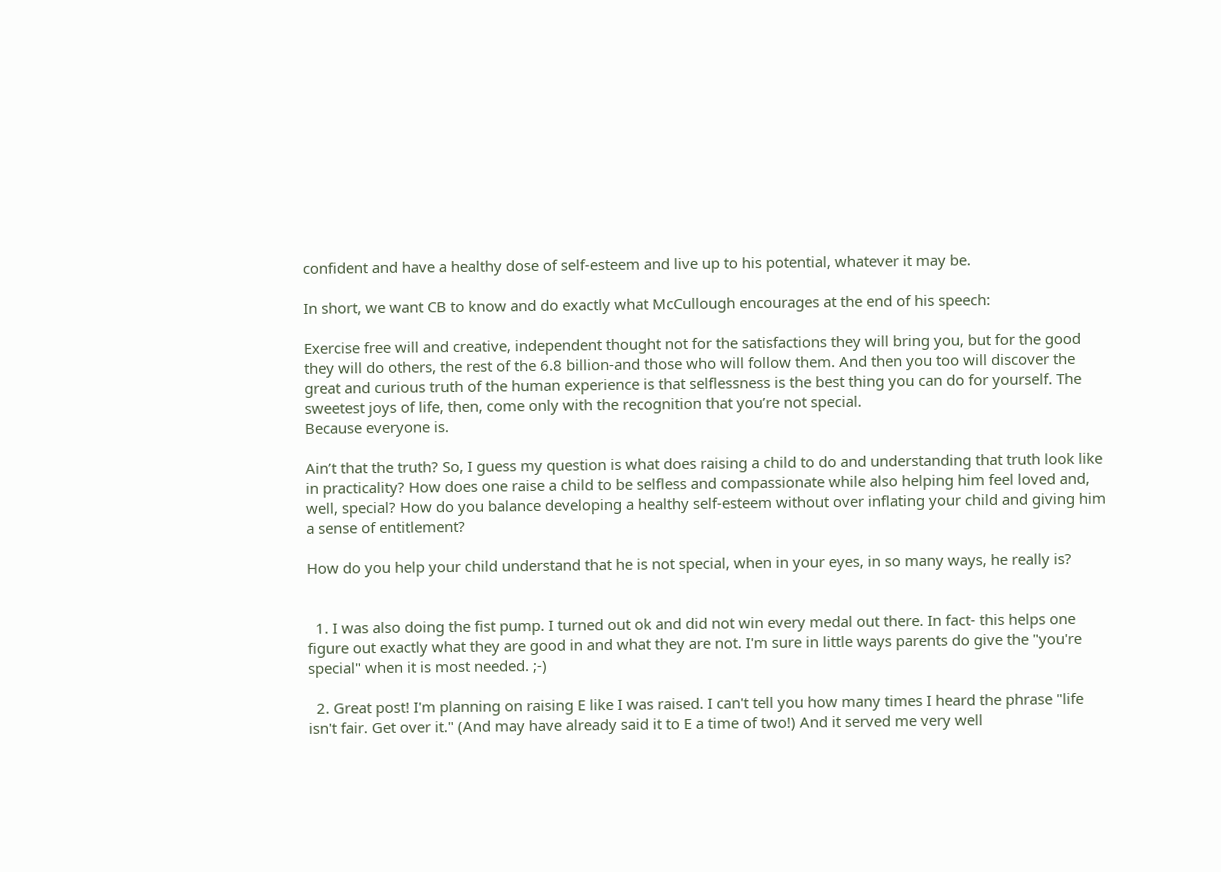confident and have a healthy dose of self-esteem and live up to his potential, whatever it may be.

In short, we want CB to know and do exactly what McCullough encourages at the end of his speech:

Exercise free will and creative, independent thought not for the satisfactions they will bring you, but for the good they will do others, the rest of the 6.8 billion-and those who will follow them. And then you too will discover the great and curious truth of the human experience is that selflessness is the best thing you can do for yourself. The sweetest joys of life, then, come only with the recognition that you’re not special.
Because everyone is.

Ain’t that the truth? So, I guess my question is what does raising a child to do and understanding that truth look like in practicality? How does one raise a child to be selfless and compassionate while also helping him feel loved and, well, special? How do you balance developing a healthy self-esteem without over inflating your child and giving him a sense of entitlement?

How do you help your child understand that he is not special, when in your eyes, in so many ways, he really is?


  1. I was also doing the fist pump. I turned out ok and did not win every medal out there. In fact- this helps one figure out exactly what they are good in and what they are not. I'm sure in little ways parents do give the "you're special" when it is most needed. ;-)

  2. Great post! I'm planning on raising E like I was raised. I can't tell you how many times I heard the phrase "life isn't fair. Get over it." (And may have already said it to E a time of two!) And it served me very well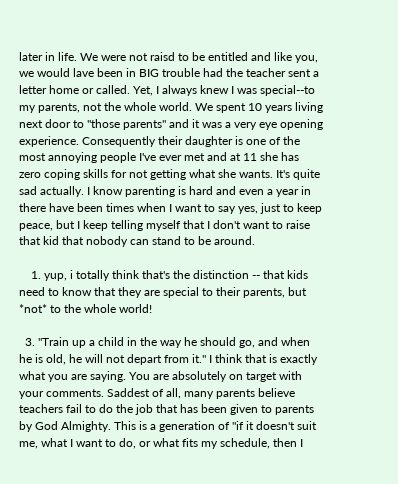later in life. We were not raisd to be entitled and like you, we would lave been in BIG trouble had the teacher sent a letter home or called. Yet, I always knew I was special--to my parents, not the whole world. We spent 10 years living next door to "those parents" and it was a very eye opening experience. Consequently their daughter is one of the most annoying people I've ever met and at 11 she has zero coping skills for not getting what she wants. It's quite sad actually. I know parenting is hard and even a year in there have been times when I want to say yes, just to keep peace, but I keep telling myself that I don't want to raise that kid that nobody can stand to be around.

    1. yup, i totally think that's the distinction -- that kids need to know that they are special to their parents, but *not* to the whole world!

  3. "Train up a child in the way he should go, and when he is old, he will not depart from it." I think that is exactly what you are saying. You are absolutely on target with your comments. Saddest of all, many parents believe teachers fail to do the job that has been given to parents by God Almighty. This is a generation of "if it doesn't suit me, what I want to do, or what fits my schedule, then I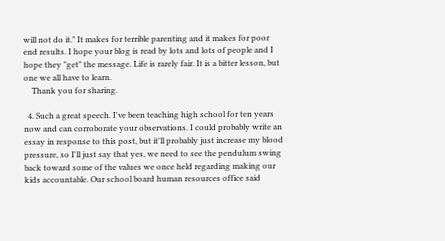will not do it." It makes for terrible parenting and it makes for poor end results. I hope your blog is read by lots and lots of people and I hope they "get" the message. Life is rarely fair. It is a bitter lesson, but one we all have to learn.
    Thank you for sharing.

  4. Such a great speech. I've been teaching high school for ten years now and can corroborate your observations. I could probably write an essay in response to this post, but it'll probably just increase my blood pressure, so I'll just say that yes, we need to see the pendulum swing back toward some of the values we once held regarding making our kids accountable. Our school board human resources office said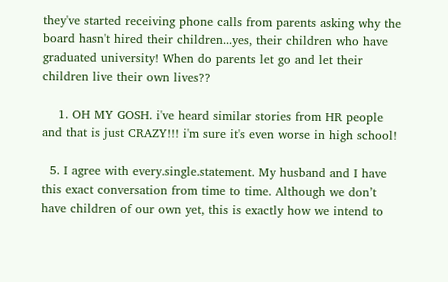they've started receiving phone calls from parents asking why the board hasn't hired their children...yes, their children who have graduated university! When do parents let go and let their children live their own lives??

    1. OH MY GOSH. i've heard similar stories from HR people and that is just CRAZY!!! i'm sure it's even worse in high school!

  5. I agree with every.single.statement. My husband and I have this exact conversation from time to time. Although we don’t have children of our own yet, this is exactly how we intend to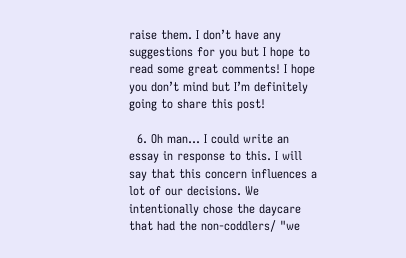raise them. I don’t have any suggestions for you but I hope to read some great comments! I hope you don’t mind but I’m definitely going to share this post!

  6. Oh man... I could write an essay in response to this. I will say that this concern influences a lot of our decisions. We intentionally chose the daycare that had the non-coddlers/ "we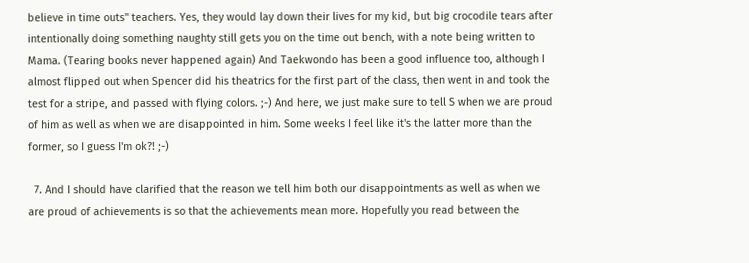believe in time outs" teachers. Yes, they would lay down their lives for my kid, but big crocodile tears after intentionally doing something naughty still gets you on the time out bench, with a note being written to Mama. (Tearing books never happened again) And Taekwondo has been a good influence too, although I almost flipped out when Spencer did his theatrics for the first part of the class, then went in and took the test for a stripe, and passed with flying colors. ;-) And here, we just make sure to tell S when we are proud of him as well as when we are disappointed in him. Some weeks I feel like it's the latter more than the former, so I guess I'm ok?! ;-)

  7. And I should have clarified that the reason we tell him both our disappointments as well as when we are proud of achievements is so that the achievements mean more. Hopefully you read between the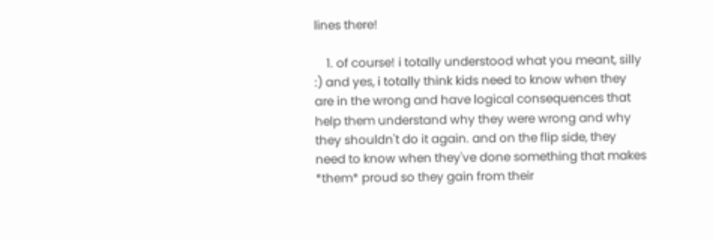lines there!

    1. of course! i totally understood what you meant, silly :) and yes, i totally think kids need to know when they are in the wrong and have logical consequences that help them understand why they were wrong and why they shouldn't do it again. and on the flip side, they need to know when they've done something that makes *them* proud so they gain from their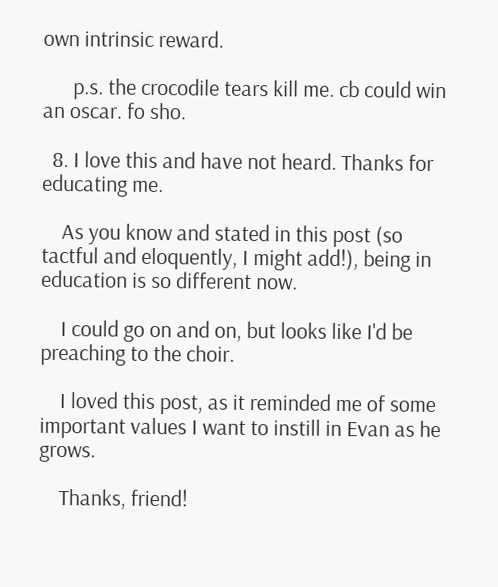own intrinsic reward.

      p.s. the crocodile tears kill me. cb could win an oscar. fo sho.

  8. I love this and have not heard. Thanks for educating me.

    As you know and stated in this post (so tactful and eloquently, I might add!), being in education is so different now.

    I could go on and on, but looks like I'd be preaching to the choir.

    I loved this post, as it reminded me of some important values I want to instill in Evan as he grows.

    Thanks, friend!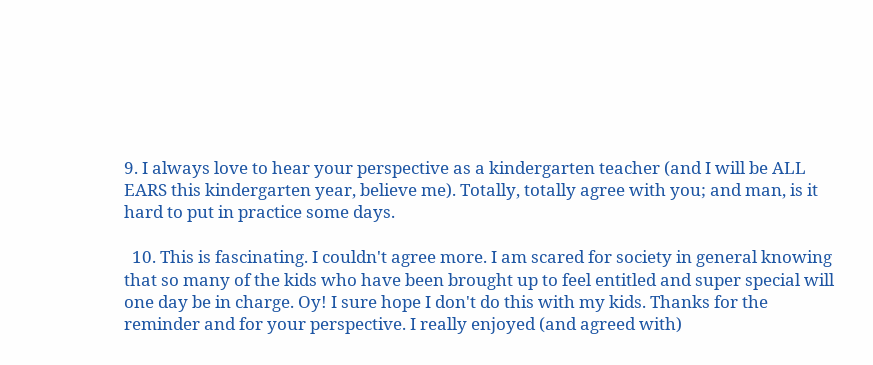9. I always love to hear your perspective as a kindergarten teacher (and I will be ALL EARS this kindergarten year, believe me). Totally, totally agree with you; and man, is it hard to put in practice some days.

  10. This is fascinating. I couldn't agree more. I am scared for society in general knowing that so many of the kids who have been brought up to feel entitled and super special will one day be in charge. Oy! I sure hope I don't do this with my kids. Thanks for the reminder and for your perspective. I really enjoyed (and agreed with)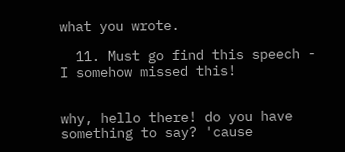what you wrote.

  11. Must go find this speech - I somehow missed this!


why, hello there! do you have something to say? 'cause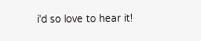i'd so love to hear it!